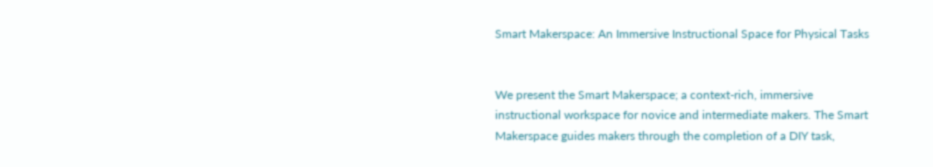Smart Makerspace: An Immersive Instructional Space for Physical Tasks


We present the Smart Makerspace; a context-rich, immersive instructional workspace for novice and intermediate makers. The Smart Makerspace guides makers through the completion of a DIY task,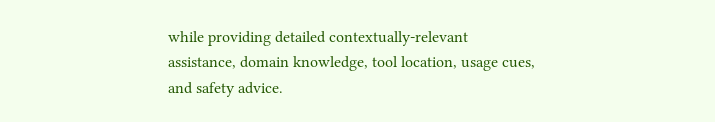while providing detailed contextually-relevant assistance, domain knowledge, tool location, usage cues, and safety advice.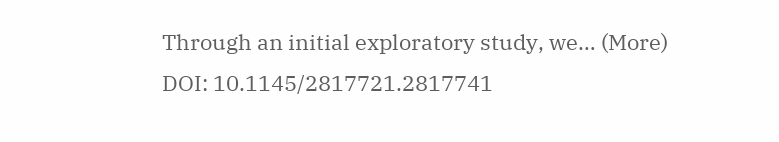Through an initial exploratory study, we… (More)
DOI: 10.1145/2817721.2817741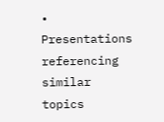• Presentations referencing similar topics